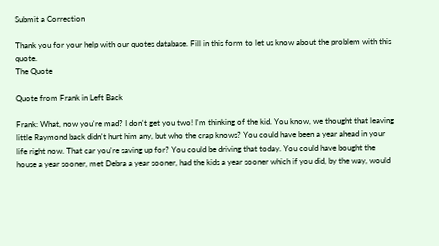Submit a Correction

Thank you for your help with our quotes database. Fill in this form to let us know about the problem with this quote.
The Quote

Quote from Frank in Left Back

Frank: What, now you're mad? I don't get you two! I'm thinking of the kid. You know, we thought that leaving little Raymond back didn't hurt him any, but who the crap knows? You could have been a year ahead in your life right now. That car you're saving up for? You could be driving that today. You could have bought the house a year sooner, met Debra a year sooner, had the kids a year sooner which if you did, by the way, would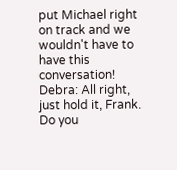put Michael right on track and we wouldn't have to have this conversation!
Debra: All right, just hold it, Frank. Do you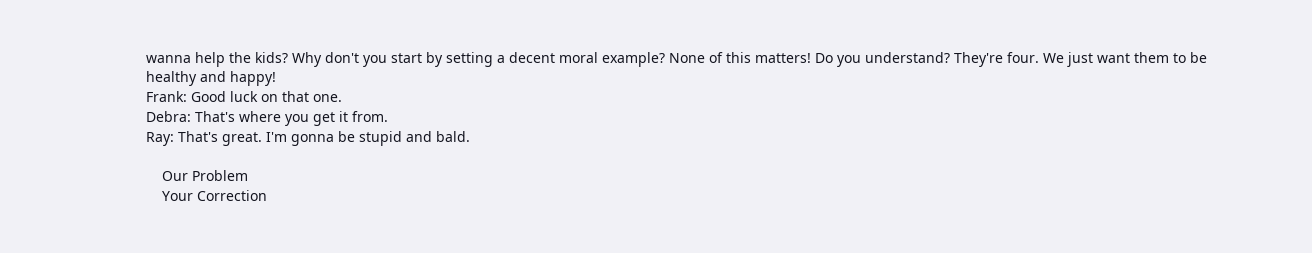wanna help the kids? Why don't you start by setting a decent moral example? None of this matters! Do you understand? They're four. We just want them to be healthy and happy!
Frank: Good luck on that one.
Debra: That's where you get it from.
Ray: That's great. I'm gonna be stupid and bald.

    Our Problem
    Your Correction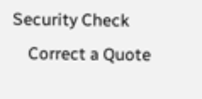Security Check
    Correct a Quote